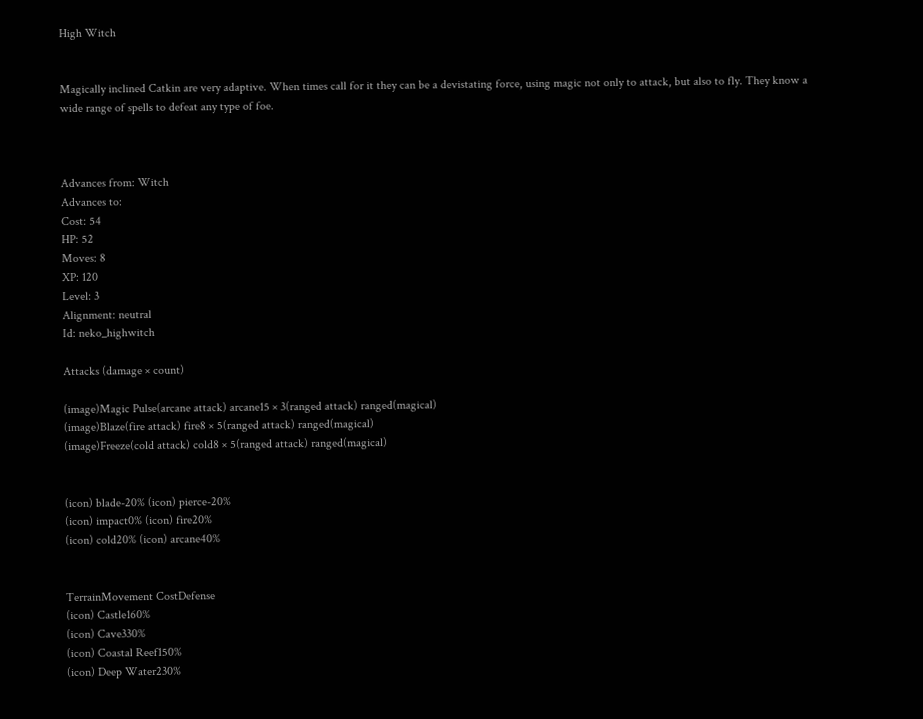High Witch


Magically inclined Catkin are very adaptive. When times call for it they can be a devistating force, using magic not only to attack, but also to fly. They know a wide range of spells to defeat any type of foe.



Advances from: Witch
Advances to:
Cost: 54
HP: 52
Moves: 8
XP: 120
Level: 3
Alignment: neutral
Id: neko_highwitch

Attacks (damage × count)

(image)Magic Pulse(arcane attack) arcane15 × 3(ranged attack) ranged(magical)
(image)Blaze(fire attack) fire8 × 5(ranged attack) ranged(magical)
(image)Freeze(cold attack) cold8 × 5(ranged attack) ranged(magical)


(icon) blade-20% (icon) pierce-20%
(icon) impact0% (icon) fire20%
(icon) cold20% (icon) arcane40%


TerrainMovement CostDefense
(icon) Castle160%
(icon) Cave330%
(icon) Coastal Reef150%
(icon) Deep Water230%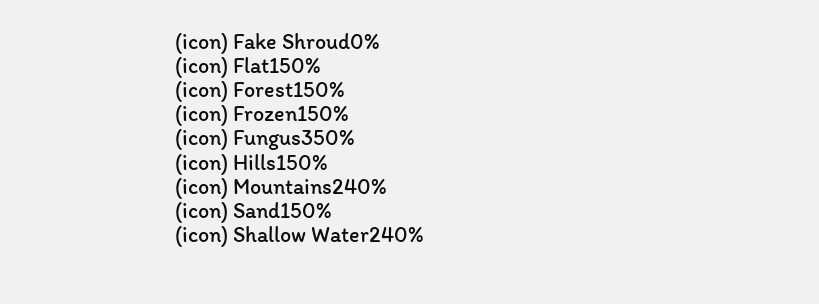(icon) Fake Shroud0%
(icon) Flat150%
(icon) Forest150%
(icon) Frozen150%
(icon) Fungus350%
(icon) Hills150%
(icon) Mountains240%
(icon) Sand150%
(icon) Shallow Water240%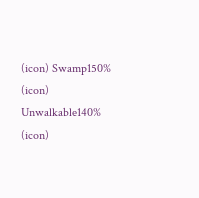(icon) Swamp150%
(icon) Unwalkable140%
(icon)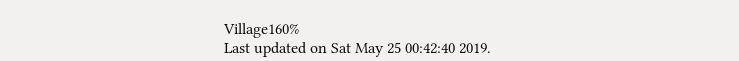Village160%
Last updated on Sat May 25 00:42:40 2019.